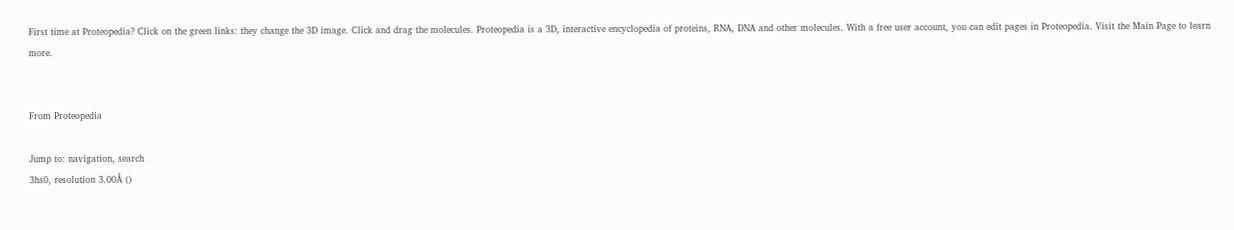First time at Proteopedia? Click on the green links: they change the 3D image. Click and drag the molecules. Proteopedia is a 3D, interactive encyclopedia of proteins, RNA, DNA and other molecules. With a free user account, you can edit pages in Proteopedia. Visit the Main Page to learn more.


From Proteopedia

Jump to: navigation, search
3hs0, resolution 3.00Å ()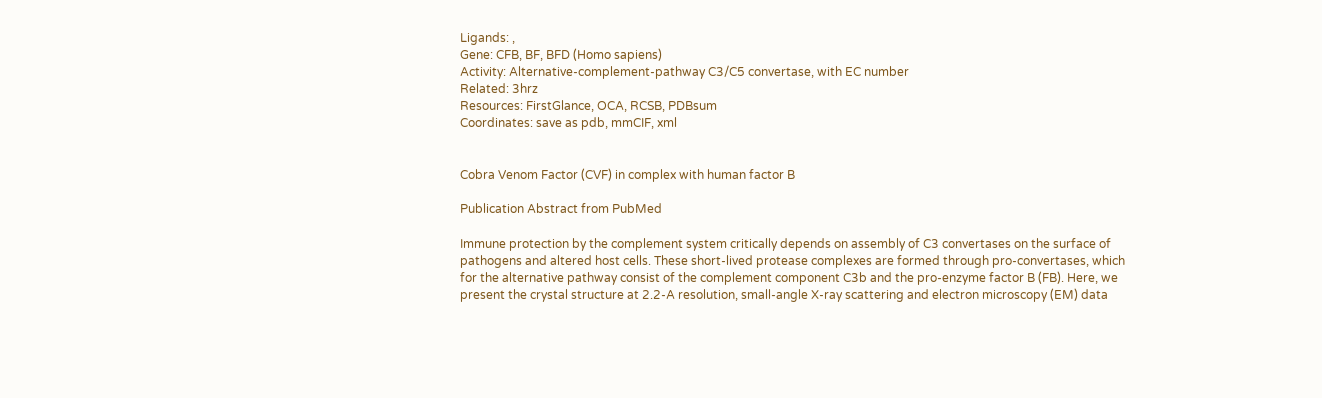Ligands: ,
Gene: CFB, BF, BFD (Homo sapiens)
Activity: Alternative-complement-pathway C3/C5 convertase, with EC number
Related: 3hrz
Resources: FirstGlance, OCA, RCSB, PDBsum
Coordinates: save as pdb, mmCIF, xml


Cobra Venom Factor (CVF) in complex with human factor B

Publication Abstract from PubMed

Immune protection by the complement system critically depends on assembly of C3 convertases on the surface of pathogens and altered host cells. These short-lived protease complexes are formed through pro-convertases, which for the alternative pathway consist of the complement component C3b and the pro-enzyme factor B (FB). Here, we present the crystal structure at 2.2-A resolution, small-angle X-ray scattering and electron microscopy (EM) data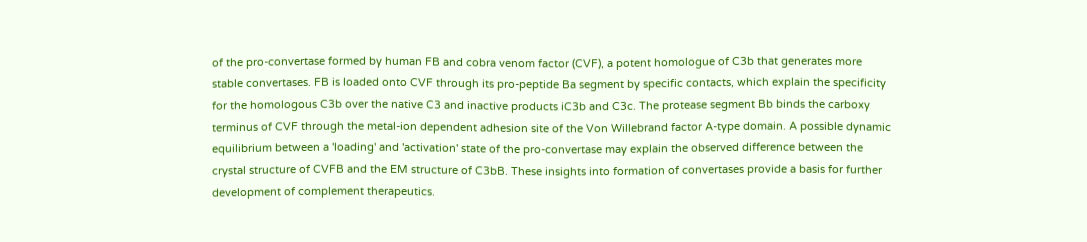of the pro-convertase formed by human FB and cobra venom factor (CVF), a potent homologue of C3b that generates more stable convertases. FB is loaded onto CVF through its pro-peptide Ba segment by specific contacts, which explain the specificity for the homologous C3b over the native C3 and inactive products iC3b and C3c. The protease segment Bb binds the carboxy terminus of CVF through the metal-ion dependent adhesion site of the Von Willebrand factor A-type domain. A possible dynamic equilibrium between a 'loading' and 'activation' state of the pro-convertase may explain the observed difference between the crystal structure of CVFB and the EM structure of C3bB. These insights into formation of convertases provide a basis for further development of complement therapeutics.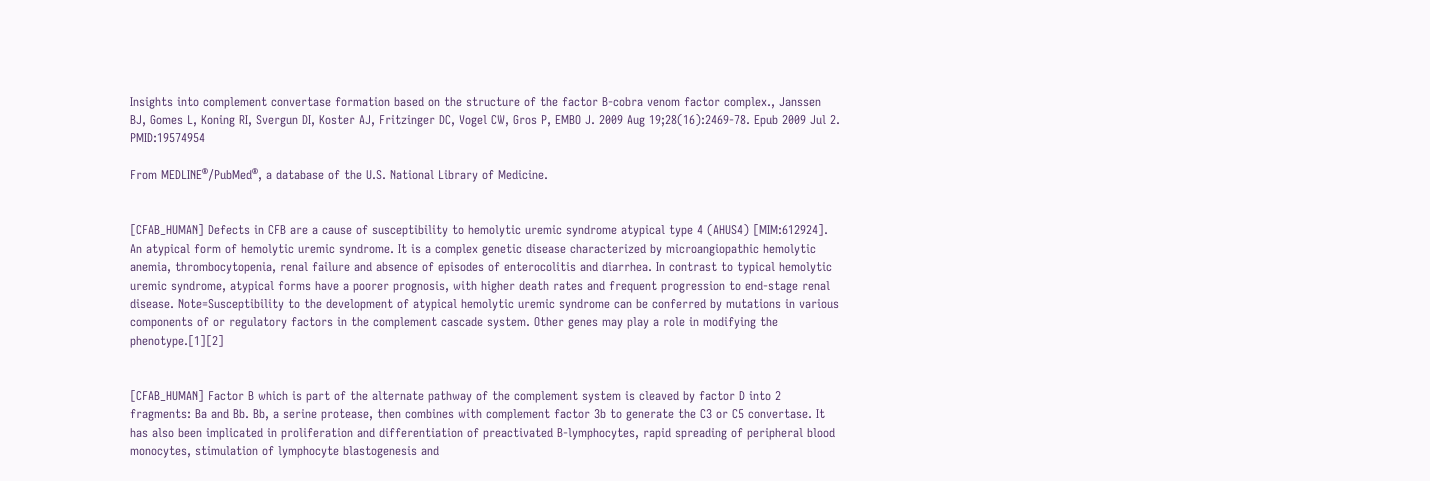Insights into complement convertase formation based on the structure of the factor B-cobra venom factor complex., Janssen BJ, Gomes L, Koning RI, Svergun DI, Koster AJ, Fritzinger DC, Vogel CW, Gros P, EMBO J. 2009 Aug 19;28(16):2469-78. Epub 2009 Jul 2. PMID:19574954

From MEDLINE®/PubMed®, a database of the U.S. National Library of Medicine.


[CFAB_HUMAN] Defects in CFB are a cause of susceptibility to hemolytic uremic syndrome atypical type 4 (AHUS4) [MIM:612924]. An atypical form of hemolytic uremic syndrome. It is a complex genetic disease characterized by microangiopathic hemolytic anemia, thrombocytopenia, renal failure and absence of episodes of enterocolitis and diarrhea. In contrast to typical hemolytic uremic syndrome, atypical forms have a poorer prognosis, with higher death rates and frequent progression to end-stage renal disease. Note=Susceptibility to the development of atypical hemolytic uremic syndrome can be conferred by mutations in various components of or regulatory factors in the complement cascade system. Other genes may play a role in modifying the phenotype.[1][2]


[CFAB_HUMAN] Factor B which is part of the alternate pathway of the complement system is cleaved by factor D into 2 fragments: Ba and Bb. Bb, a serine protease, then combines with complement factor 3b to generate the C3 or C5 convertase. It has also been implicated in proliferation and differentiation of preactivated B-lymphocytes, rapid spreading of peripheral blood monocytes, stimulation of lymphocyte blastogenesis and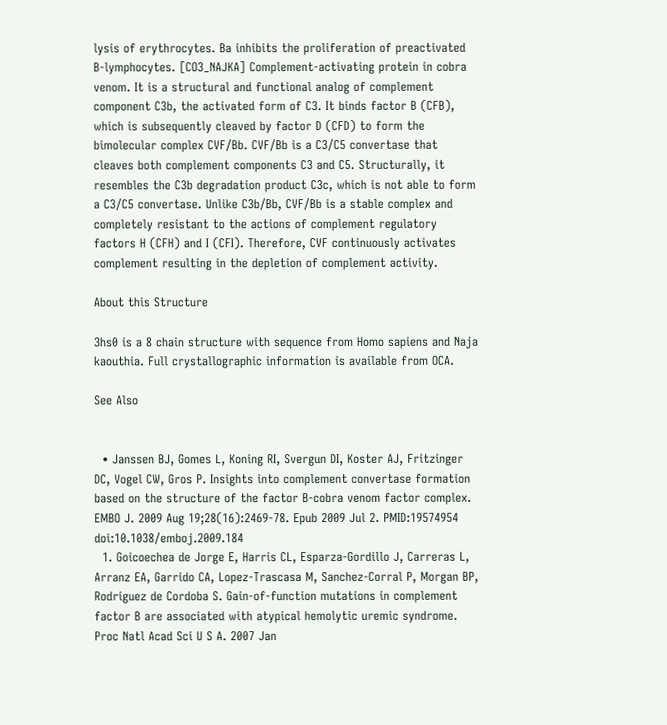lysis of erythrocytes. Ba inhibits the proliferation of preactivated B-lymphocytes. [CO3_NAJKA] Complement-activating protein in cobra venom. It is a structural and functional analog of complement component C3b, the activated form of C3. It binds factor B (CFB), which is subsequently cleaved by factor D (CFD) to form the bimolecular complex CVF/Bb. CVF/Bb is a C3/C5 convertase that cleaves both complement components C3 and C5. Structurally, it resembles the C3b degradation product C3c, which is not able to form a C3/C5 convertase. Unlike C3b/Bb, CVF/Bb is a stable complex and completely resistant to the actions of complement regulatory factors H (CFH) and I (CFI). Therefore, CVF continuously activates complement resulting in the depletion of complement activity.

About this Structure

3hs0 is a 8 chain structure with sequence from Homo sapiens and Naja kaouthia. Full crystallographic information is available from OCA.

See Also


  • Janssen BJ, Gomes L, Koning RI, Svergun DI, Koster AJ, Fritzinger DC, Vogel CW, Gros P. Insights into complement convertase formation based on the structure of the factor B-cobra venom factor complex. EMBO J. 2009 Aug 19;28(16):2469-78. Epub 2009 Jul 2. PMID:19574954 doi:10.1038/emboj.2009.184
  1. Goicoechea de Jorge E, Harris CL, Esparza-Gordillo J, Carreras L, Arranz EA, Garrido CA, Lopez-Trascasa M, Sanchez-Corral P, Morgan BP, Rodriguez de Cordoba S. Gain-of-function mutations in complement factor B are associated with atypical hemolytic uremic syndrome. Proc Natl Acad Sci U S A. 2007 Jan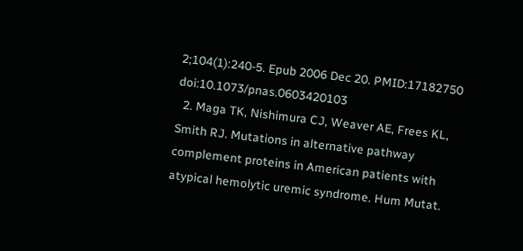2;104(1):240-5. Epub 2006 Dec 20. PMID:17182750 doi:10.1073/pnas.0603420103
  2. Maga TK, Nishimura CJ, Weaver AE, Frees KL, Smith RJ. Mutations in alternative pathway complement proteins in American patients with atypical hemolytic uremic syndrome. Hum Mutat.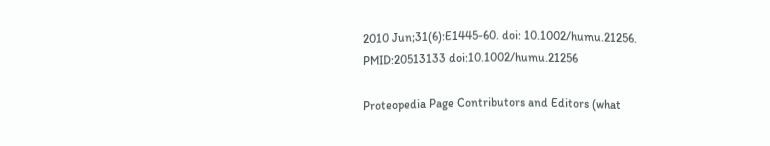2010 Jun;31(6):E1445-60. doi: 10.1002/humu.21256. PMID:20513133 doi:10.1002/humu.21256

Proteopedia Page Contributors and Editors (what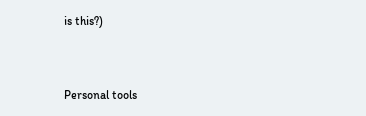is this?)


Personal tools